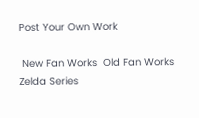Post Your Own Work

 New Fan Works  Old Fan Works  Zelda Series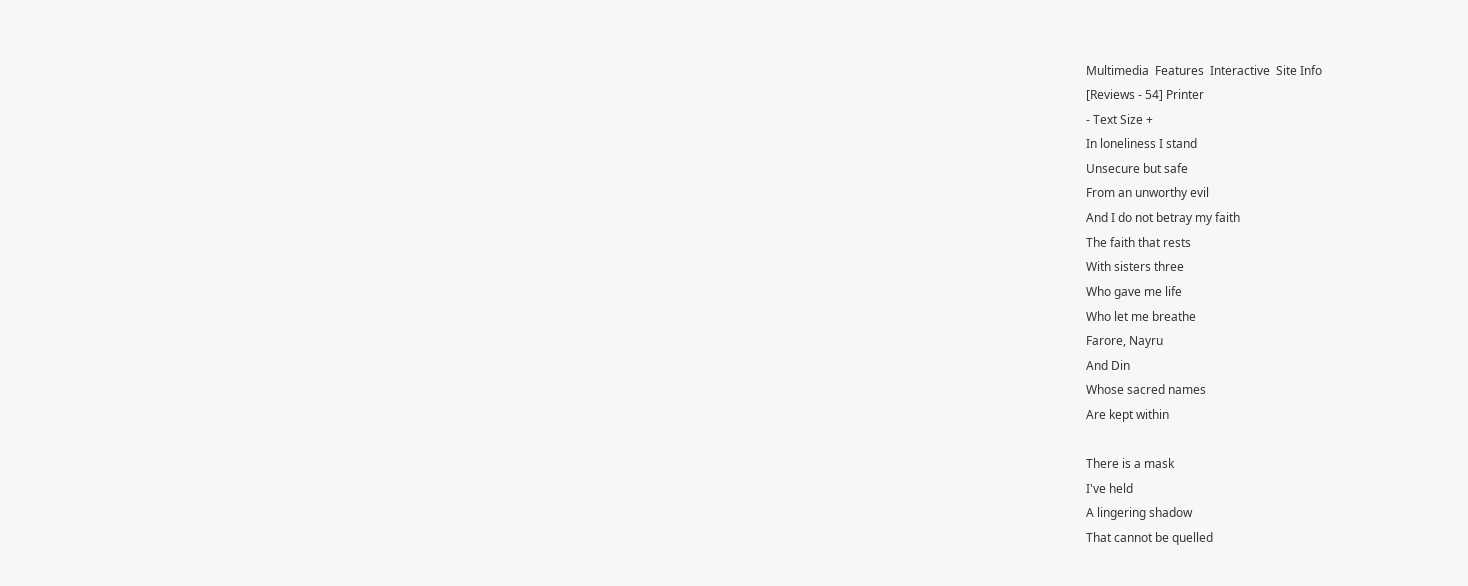Multimedia  Features  Interactive  Site Info
[Reviews - 54] Printer
- Text Size +
In loneliness I stand
Unsecure but safe
From an unworthy evil
And I do not betray my faith
The faith that rests
With sisters three
Who gave me life
Who let me breathe
Farore, Nayru
And Din
Whose sacred names
Are kept within

There is a mask
I've held
A lingering shadow
That cannot be quelled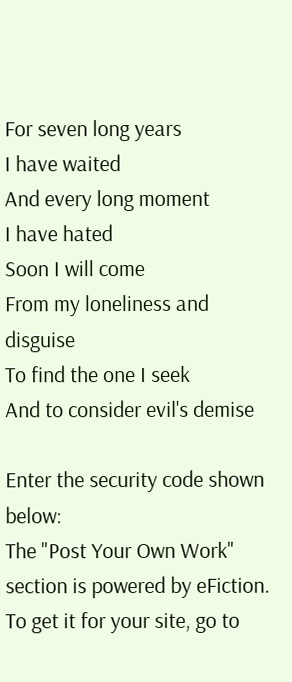For seven long years
I have waited
And every long moment
I have hated
Soon I will come
From my loneliness and disguise
To find the one I seek
And to consider evil's demise

Enter the security code shown below:
The "Post Your Own Work" section is powered by eFiction. To get it for your site, go to